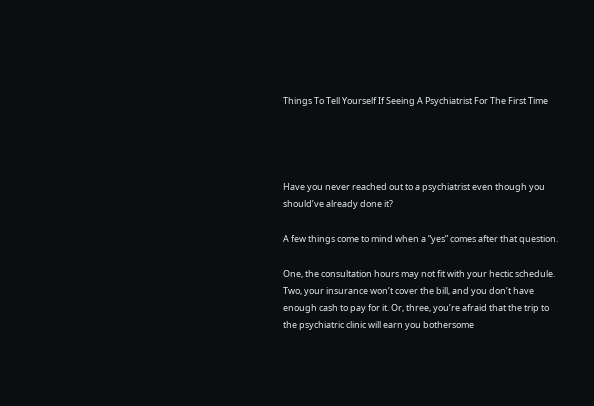Things To Tell Yourself If Seeing A Psychiatrist For The First Time




Have you never reached out to a psychiatrist even though you should’ve already done it?

A few things come to mind when a “yes” comes after that question.

One, the consultation hours may not fit with your hectic schedule. Two, your insurance won’t cover the bill, and you don’t have enough cash to pay for it. Or, three, you’re afraid that the trip to the psychiatric clinic will earn you bothersome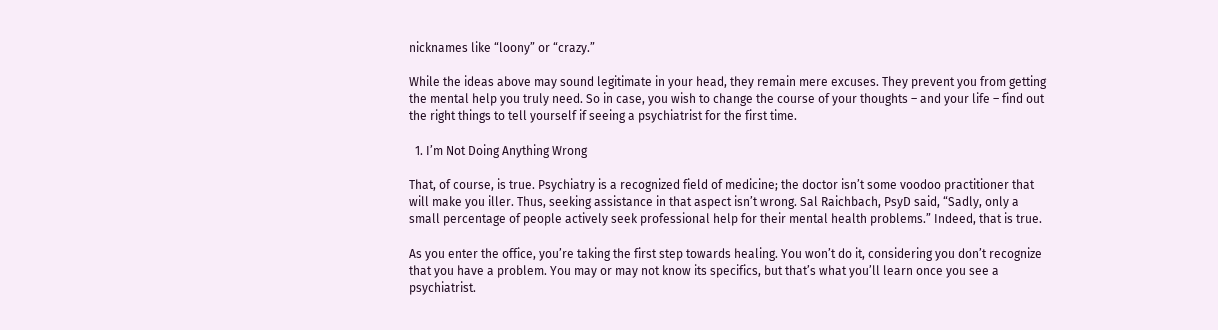nicknames like “loony” or “crazy.”

While the ideas above may sound legitimate in your head, they remain mere excuses. They prevent you from getting the mental help you truly need. So in case, you wish to change the course of your thoughts – and your life – find out the right things to tell yourself if seeing a psychiatrist for the first time.

  1. I’m Not Doing Anything Wrong

That, of course, is true. Psychiatry is a recognized field of medicine; the doctor isn’t some voodoo practitioner that will make you iller. Thus, seeking assistance in that aspect isn’t wrong. Sal Raichbach, PsyD said, “Sadly, only a small percentage of people actively seek professional help for their mental health problems.” Indeed, that is true.

As you enter the office, you’re taking the first step towards healing. You won’t do it, considering you don’t recognize that you have a problem. You may or may not know its specifics, but that’s what you’ll learn once you see a psychiatrist.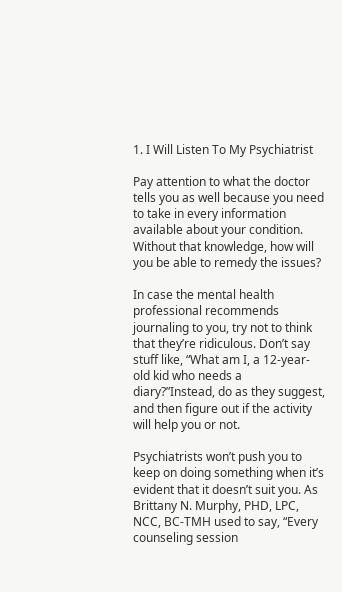1. I Will Listen To My Psychiatrist

Pay attention to what the doctor tells you as well because you need to take in every information available about your condition. Without that knowledge, how will you be able to remedy the issues?

In case the mental health professional recommends journaling to you, try not to think that they’re ridiculous. Don’t say stuff like, “What am I, a 12-year-old kid who needs a diary?”Instead, do as they suggest, and then figure out if the activity will help you or not.

Psychiatrists won’t push you to keep on doing something when it’s evident that it doesn’t suit you. As Brittany N. Murphy, PHD, LPC, NCC, BC-TMH used to say, “Every counseling session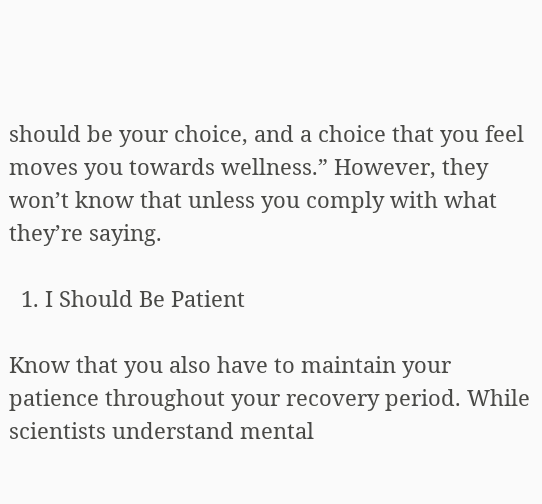should be your choice, and a choice that you feel moves you towards wellness.” However, they won’t know that unless you comply with what they’re saying.

  1. I Should Be Patient

Know that you also have to maintain your patience throughout your recovery period. While scientists understand mental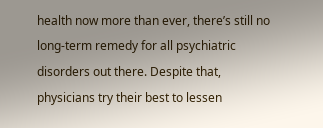health now more than ever, there’s still no long-term remedy for all psychiatric disorders out there. Despite that, physicians try their best to lessen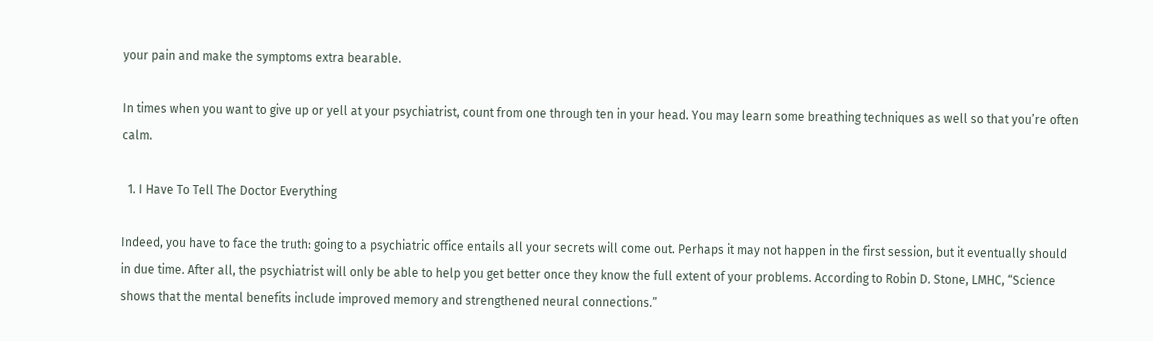your pain and make the symptoms extra bearable.

In times when you want to give up or yell at your psychiatrist, count from one through ten in your head. You may learn some breathing techniques as well so that you’re often calm.

  1. I Have To Tell The Doctor Everything

Indeed, you have to face the truth: going to a psychiatric office entails all your secrets will come out. Perhaps it may not happen in the first session, but it eventually should in due time. After all, the psychiatrist will only be able to help you get better once they know the full extent of your problems. According to Robin D. Stone, LMHC, “Science shows that the mental benefits include improved memory and strengthened neural connections.”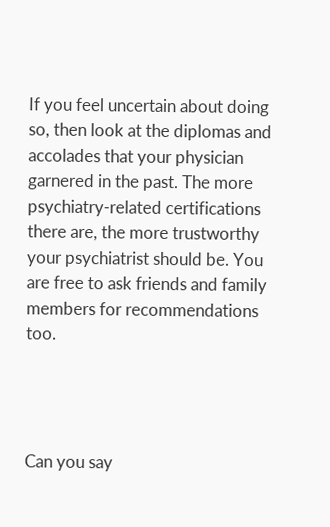If you feel uncertain about doing so, then look at the diplomas and accolades that your physician garnered in the past. The more psychiatry-related certifications there are, the more trustworthy your psychiatrist should be. You are free to ask friends and family members for recommendations too.




Can you say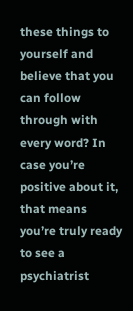these things to yourself and believe that you can follow through with every word? In case you’re positive about it, that means you’re truly ready to see a psychiatrist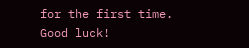for the first time. Good luck!